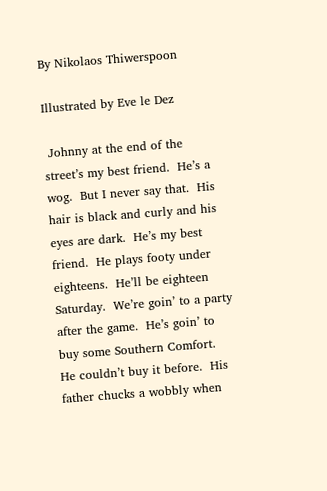By Nikolaos Thiwerspoon

Illustrated by Eve le Dez

 Johnny at the end of the street’s my best friend.  He’s a wog.  But I never say that.  His hair is black and curly and his eyes are dark.  He’s my best friend.  He plays footy under eighteens.  He’ll be eighteen Saturday.  We’re goin’ to a party after the game.  He’s goin’ to buy some Southern Comfort.  He couldn’t buy it before.  His father chucks a wobbly when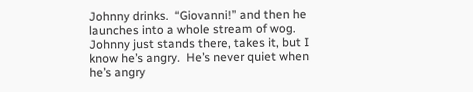Johnny drinks.  “Giovanni!” and then he launches into a whole stream of wog.  Johnny just stands there, takes it, but I know he’s angry.  He’s never quiet when he’s angry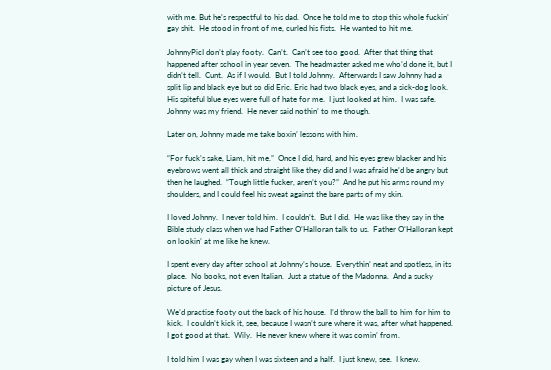with me. But he’s respectful to his dad.  Once he told me to stop this whole fuckin’ gay shit.  He stood in front of me, curled his fists.  He wanted to hit me.

JohnnyPicI don’t play footy.  Can’t.  Can’t see too good.  After that thing that happened after school in year seven.  The headmaster asked me who’d done it, but I didn’t tell.  Cunt.  As if I would.  But I told Johnny.  Afterwards I saw Johnny had a split lip and black eye but so did Eric. Eric had two black eyes, and a sick-dog look.  His spiteful blue eyes were full of hate for me.  I just looked at him.  I was safe.  Johnny was my friend.  He never said nothin’ to me though.

Later on, Johnny made me take boxin’ lessons with him.

“For fuck’s sake, Liam, hit me.”  Once I did, hard, and his eyes grew blacker and his eyebrows went all thick and straight like they did and I was afraid he’d be angry but then he laughed.  “Tough little fucker, aren’t you?”  And he put his arms round my shoulders, and I could feel his sweat against the bare parts of my skin.

I loved Johnny.  I never told him.  I couldn’t.  But I did.  He was like they say in the Bible study class when we had Father O’Halloran talk to us.  Father O’Halloran kept on lookin’ at me like he knew.

I spent every day after school at Johnny’s house.  Everythin’ neat and spotless, in its place.  No books, not even Italian.  Just a statue of the Madonna.  And a sucky picture of Jesus.

We’d practise footy out the back of his house.  I’d throw the ball to him for him to kick.  I couldn’t kick it, see, because I wasn’t sure where it was, after what happened.  I got good at that.  Wily.  He never knew where it was comin’ from.

I told him I was gay when I was sixteen and a half.  I just knew, see.  I knew.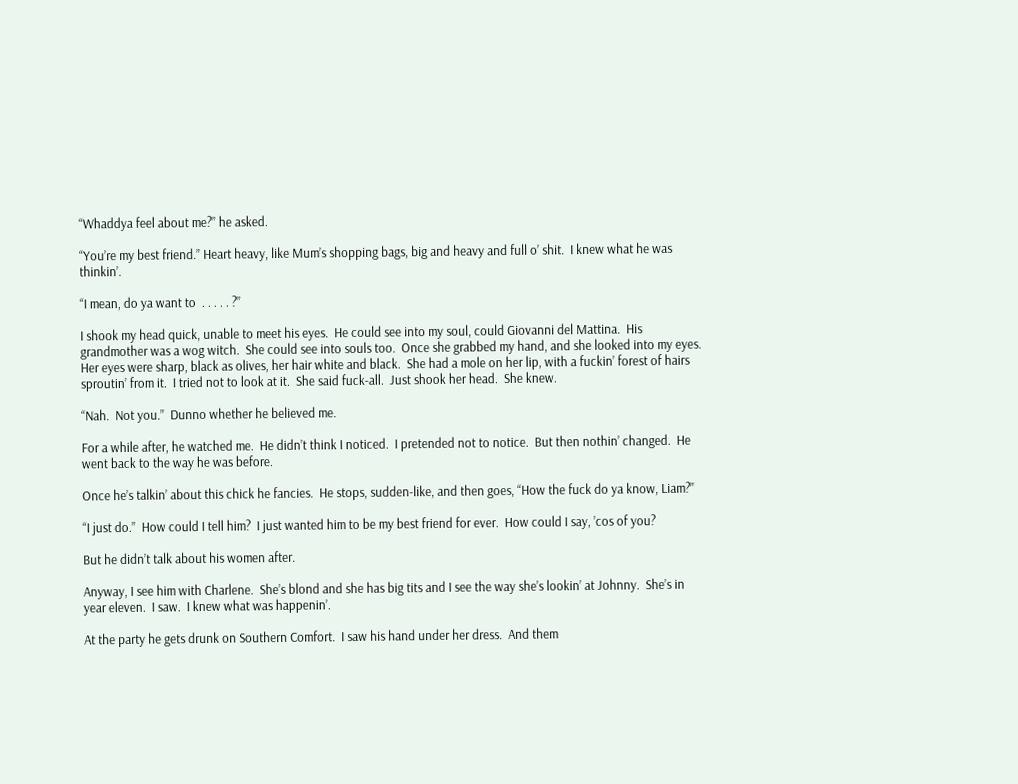“Whaddya feel about me?” he asked.

“You’re my best friend.” Heart heavy, like Mum’s shopping bags, big and heavy and full o’ shit.  I knew what he was thinkin’.

“I mean, do ya want to  . . . . . ?”

I shook my head quick, unable to meet his eyes.  He could see into my soul, could Giovanni del Mattina.  His grandmother was a wog witch.  She could see into souls too.  Once she grabbed my hand, and she looked into my eyes.  Her eyes were sharp, black as olives, her hair white and black.  She had a mole on her lip, with a fuckin’ forest of hairs sproutin’ from it.  I tried not to look at it.  She said fuck-all.  Just shook her head.  She knew.

“Nah.  Not you.”  Dunno whether he believed me.

For a while after, he watched me.  He didn’t think I noticed.  I pretended not to notice.  But then nothin’ changed.  He went back to the way he was before.

Once he’s talkin’ about this chick he fancies.  He stops, sudden-like, and then goes, “How the fuck do ya know, Liam?”

“I just do.”  How could I tell him?  I just wanted him to be my best friend for ever.  How could I say, ’cos of you?

But he didn’t talk about his women after.

Anyway, I see him with Charlene.  She’s blond and she has big tits and I see the way she’s lookin’ at Johnny.  She’s in year eleven.  I saw.  I knew what was happenin’.

At the party he gets drunk on Southern Comfort.  I saw his hand under her dress.  And them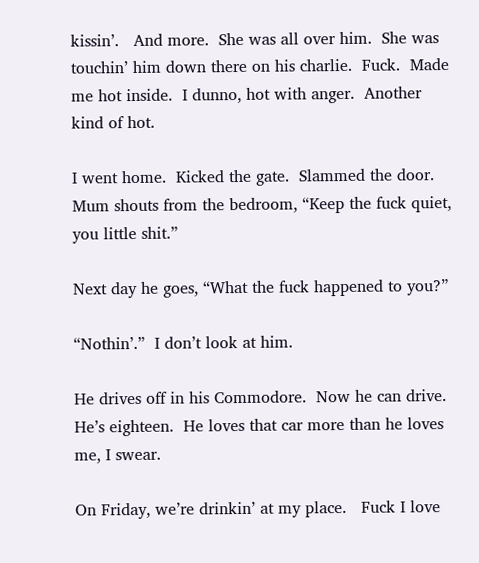kissin’.   And more.  She was all over him.  She was touchin’ him down there on his charlie.  Fuck.  Made me hot inside.  I dunno, hot with anger.  Another kind of hot.

I went home.  Kicked the gate.  Slammed the door.  Mum shouts from the bedroom, “Keep the fuck quiet, you little shit.”

Next day he goes, “What the fuck happened to you?”

“Nothin’.”  I don’t look at him.

He drives off in his Commodore.  Now he can drive.  He’s eighteen.  He loves that car more than he loves me, I swear.

On Friday, we’re drinkin’ at my place.   Fuck I love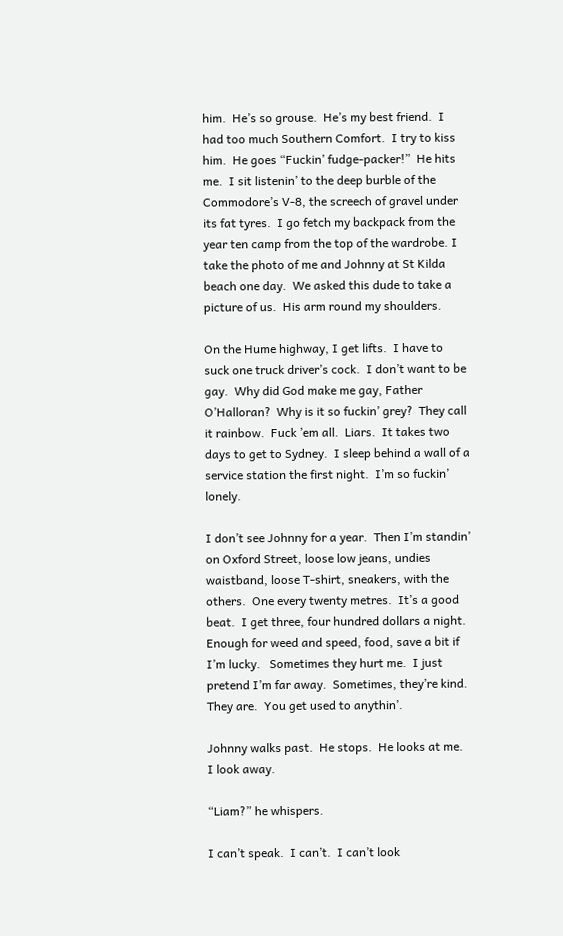him.  He’s so grouse.  He’s my best friend.  I had too much Southern Comfort.  I try to kiss him.  He goes “Fuckin’ fudge-packer!”  He hits me.  I sit listenin’ to the deep burble of the Commodore’s V-8, the screech of gravel under its fat tyres.  I go fetch my backpack from the year ten camp from the top of the wardrobe. I take the photo of me and Johnny at St Kilda beach one day.  We asked this dude to take a picture of us.  His arm round my shoulders.

On the Hume highway, I get lifts.  I have to suck one truck driver’s cock.  I don’t want to be gay.  Why did God make me gay, Father O’Halloran?  Why is it so fuckin’ grey?  They call it rainbow.  Fuck ’em all.  Liars.  It takes two days to get to Sydney.  I sleep behind a wall of a service station the first night.  I’m so fuckin’ lonely.

I don’t see Johnny for a year.  Then I’m standin’ on Oxford Street, loose low jeans, undies waistband, loose T-shirt, sneakers, with the others.  One every twenty metres.  It’s a good beat.  I get three, four hundred dollars a night.  Enough for weed and speed, food, save a bit if I’m lucky.   Sometimes they hurt me.  I just pretend I’m far away.  Sometimes, they’re kind.  They are.  You get used to anythin’.

Johnny walks past.  He stops.  He looks at me.  I look away.

“Liam?” he whispers.

I can’t speak.  I can’t.  I can’t look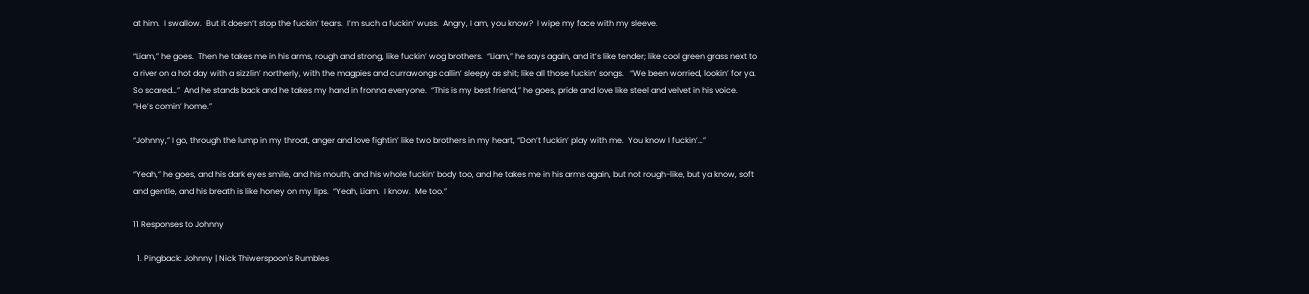at him.  I swallow.  But it doesn’t stop the fuckin’ tears.  I’m such a fuckin’ wuss.  Angry, I am, you know?  I wipe my face with my sleeve.

“Liam,” he goes.  Then he takes me in his arms, rough and strong, like fuckin’ wog brothers.  “Liam,” he says again, and it’s like tender; like cool green grass next to a river on a hot day with a sizzlin’ northerly, with the magpies and currawongs callin’ sleepy as shit; like all those fuckin’ songs.   “We been worried, lookin’ for ya.  So scared…”  And he stands back and he takes my hand in fronna everyone.  “This is my best friend,” he goes, pride and love like steel and velvet in his voice.  “He’s comin’ home.”

“Johnny,” I go, through the lump in my throat, anger and love fightin’ like two brothers in my heart, “Don’t fuckin’ play with me.  You know I fuckin’…”

“Yeah,” he goes, and his dark eyes smile, and his mouth, and his whole fuckin’ body too, and he takes me in his arms again, but not rough-like, but ya know, soft and gentle, and his breath is like honey on my lips.  “Yeah, Liam.  I know.  Me too.”

11 Responses to Johnny

  1. Pingback: Johnny | Nick Thiwerspoon's Rumbles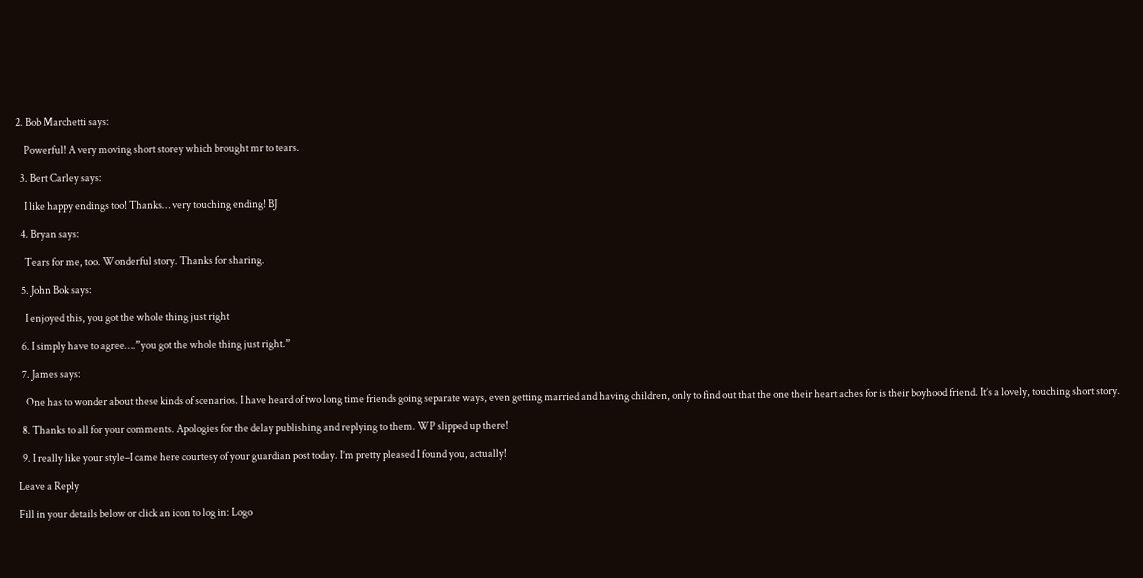2. Bob Marchetti says:

    Powerful! A very moving short storey which brought mr to tears.

  3. Bert Carley says:

    I like happy endings too! Thanks… very touching ending! BJ

  4. Bryan says:

    Tears for me, too. Wonderful story. Thanks for sharing.

  5. John Bok says:

    I enjoyed this, you got the whole thing just right

  6. I simply have to agree….”you got the whole thing just right.”

  7. James says:

    One has to wonder about these kinds of scenarios. I have heard of two long time friends going separate ways, even getting married and having children, only to find out that the one their heart aches for is their boyhood friend. It’s a lovely, touching short story.

  8. Thanks to all for your comments. Apologies for the delay publishing and replying to them. WP slipped up there!

  9. I really like your style–I came here courtesy of your guardian post today. I’m pretty pleased I found you, actually!

Leave a Reply

Fill in your details below or click an icon to log in: Logo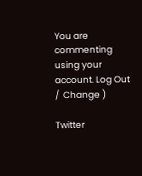You are commenting using your account. Log Out /  Change )

Twitter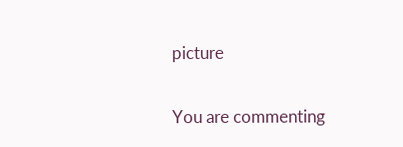picture

You are commenting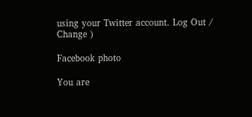using your Twitter account. Log Out /  Change )

Facebook photo

You are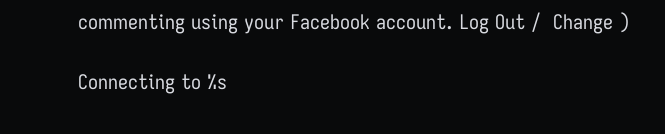commenting using your Facebook account. Log Out /  Change )

Connecting to %s